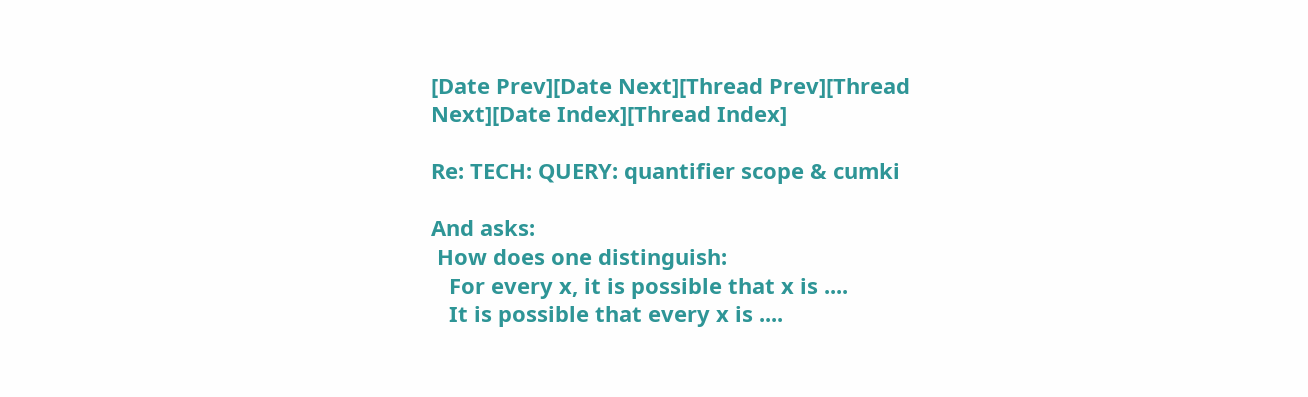[Date Prev][Date Next][Thread Prev][Thread Next][Date Index][Thread Index]

Re: TECH: QUERY: quantifier scope & cumki

And asks:
 How does one distinguish:
   For every x, it is possible that x is ....
   It is possible that every x is ....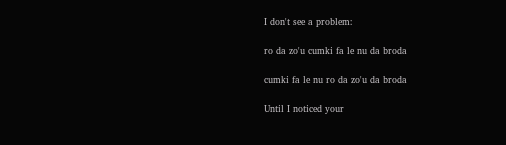I don't see a problem:

ro da zo'u cumki fa le nu da broda

cumki fa le nu ro da zo'u da broda

Until I noticed your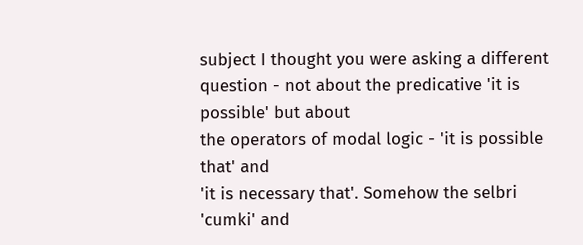subject I thought you were asking a different
question - not about the predicative 'it is possible' but about
the operators of modal logic - 'it is possible that' and
'it is necessary that'. Somehow the selbri 'cumki' and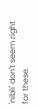'nibli' don't seem right for these.